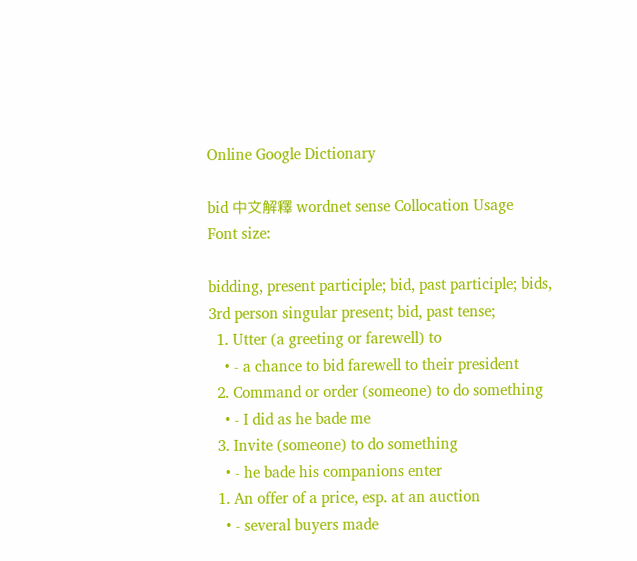Online Google Dictionary

bid 中文解釋 wordnet sense Collocation Usage
Font size:

bidding, present participle; bid, past participle; bids, 3rd person singular present; bid, past tense;
  1. Utter (a greeting or farewell) to
    • - a chance to bid farewell to their president
  2. Command or order (someone) to do something
    • - I did as he bade me
  3. Invite (someone) to do something
    • - he bade his companions enter
  1. An offer of a price, esp. at an auction
    • - several buyers made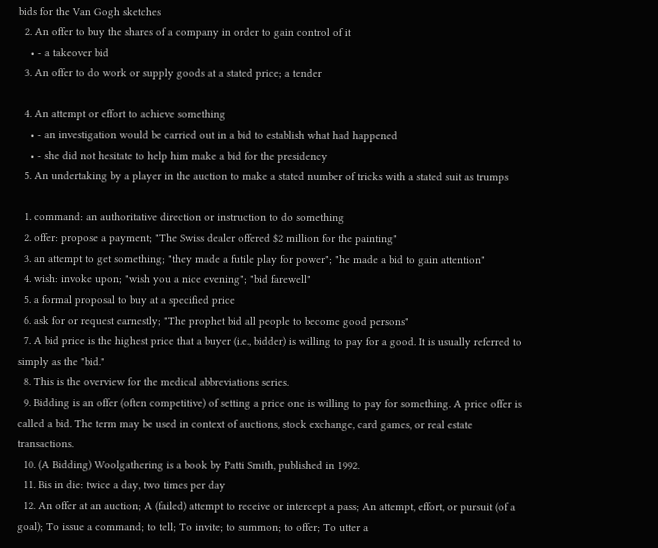bids for the Van Gogh sketches
  2. An offer to buy the shares of a company in order to gain control of it
    • - a takeover bid
  3. An offer to do work or supply goods at a stated price; a tender

  4. An attempt or effort to achieve something
    • - an investigation would be carried out in a bid to establish what had happened
    • - she did not hesitate to help him make a bid for the presidency
  5. An undertaking by a player in the auction to make a stated number of tricks with a stated suit as trumps

  1. command: an authoritative direction or instruction to do something
  2. offer: propose a payment; "The Swiss dealer offered $2 million for the painting"
  3. an attempt to get something; "they made a futile play for power"; "he made a bid to gain attention"
  4. wish: invoke upon; "wish you a nice evening"; "bid farewell"
  5. a formal proposal to buy at a specified price
  6. ask for or request earnestly; "The prophet bid all people to become good persons"
  7. A bid price is the highest price that a buyer (i.e., bidder) is willing to pay for a good. It is usually referred to simply as the "bid."
  8. This is the overview for the medical abbreviations series.
  9. Bidding is an offer (often competitive) of setting a price one is willing to pay for something. A price offer is called a bid. The term may be used in context of auctions, stock exchange, card games, or real estate transactions.
  10. (A Bidding) Woolgathering is a book by Patti Smith, published in 1992.
  11. Bis in die: twice a day, two times per day
  12. An offer at an auction; A (failed) attempt to receive or intercept a pass; An attempt, effort, or pursuit (of a goal); To issue a command; to tell; To invite; to summon; to offer; To utter a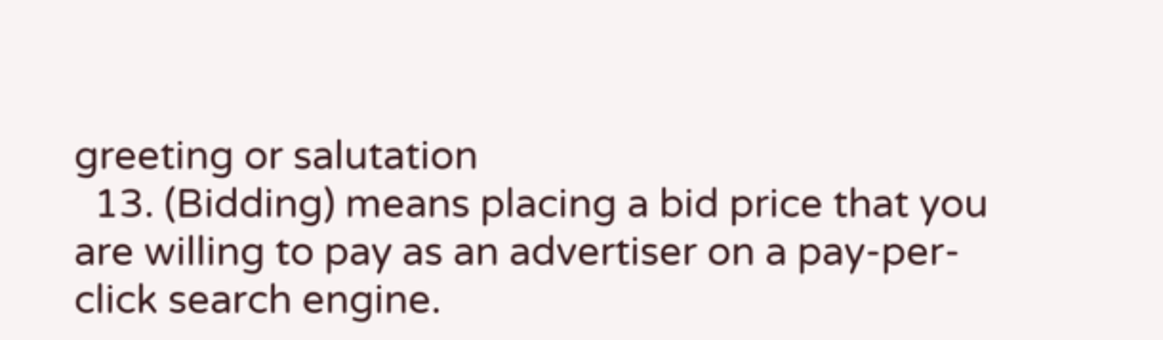greeting or salutation
  13. (Bidding) means placing a bid price that you are willing to pay as an advertiser on a pay-per-click search engine.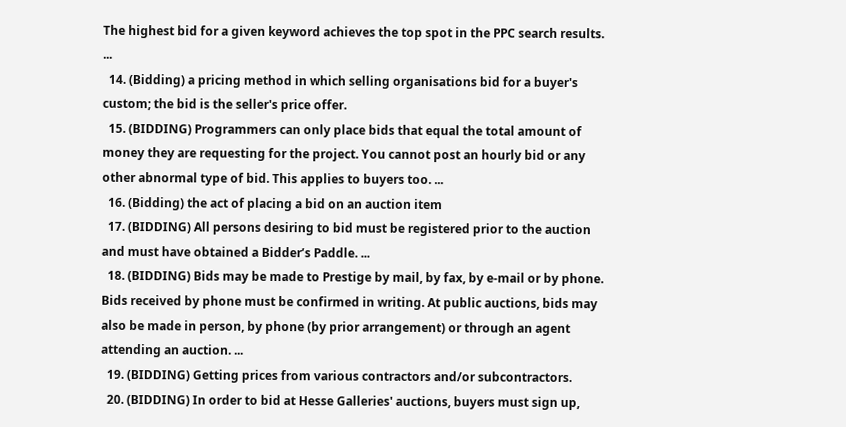The highest bid for a given keyword achieves the top spot in the PPC search results. ...
  14. (Bidding) a pricing method in which selling organisations bid for a buyer's custom; the bid is the seller's price offer.
  15. (BIDDING) Programmers can only place bids that equal the total amount of money they are requesting for the project. You cannot post an hourly bid or any other abnormal type of bid. This applies to buyers too. ...
  16. (Bidding) the act of placing a bid on an auction item
  17. (BIDDING) All persons desiring to bid must be registered prior to the auction and must have obtained a Bidder’s Paddle. ...
  18. (BIDDING) Bids may be made to Prestige by mail, by fax, by e-mail or by phone. Bids received by phone must be confirmed in writing. At public auctions, bids may also be made in person, by phone (by prior arrangement) or through an agent attending an auction. ...
  19. (BIDDING) Getting prices from various contractors and/or subcontractors.
  20. (BIDDING) In order to bid at Hesse Galleries' auctions, buyers must sign up,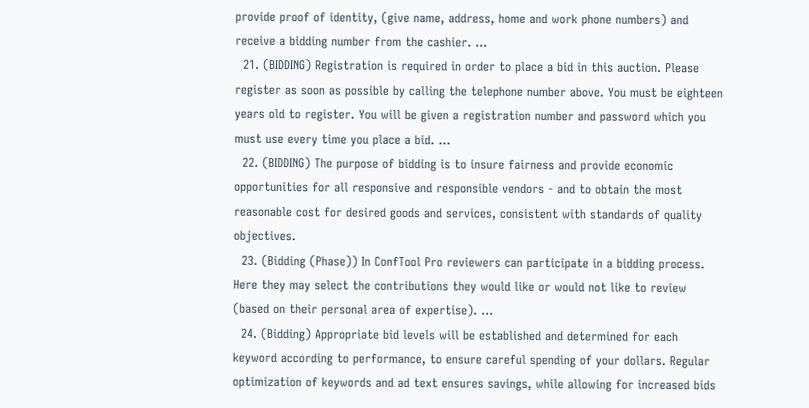provide proof of identity, (give name, address, home and work phone numbers) and receive a bidding number from the cashier. ...
  21. (BIDDING) Registration is required in order to place a bid in this auction. Please register as soon as possible by calling the telephone number above. You must be eighteen years old to register. You will be given a registration number and password which you must use every time you place a bid. ...
  22. (BIDDING) The purpose of bidding is to insure fairness and provide economic opportunities for all responsive and responsible vendors - and to obtain the most reasonable cost for desired goods and services, consistent with standards of quality objectives.
  23. (Bidding (Phase)) In ConfTool Pro reviewers can participate in a bidding process. Here they may select the contributions they would like or would not like to review (based on their personal area of expertise). ...
  24. (Bidding) Appropriate bid levels will be established and determined for each keyword according to performance, to ensure careful spending of your dollars. Regular optimization of keywords and ad text ensures savings, while allowing for increased bids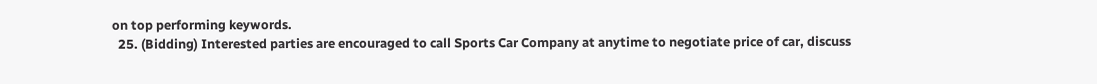on top performing keywords.
  25. (Bidding) Interested parties are encouraged to call Sports Car Company at anytime to negotiate price of car, discuss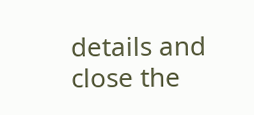details and close the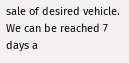sale of desired vehicle. We can be reached 7 days a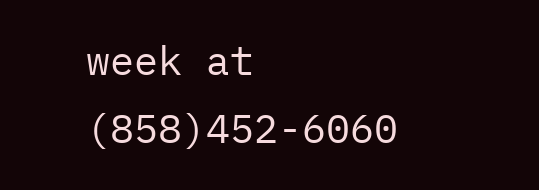week at (858)452-6060